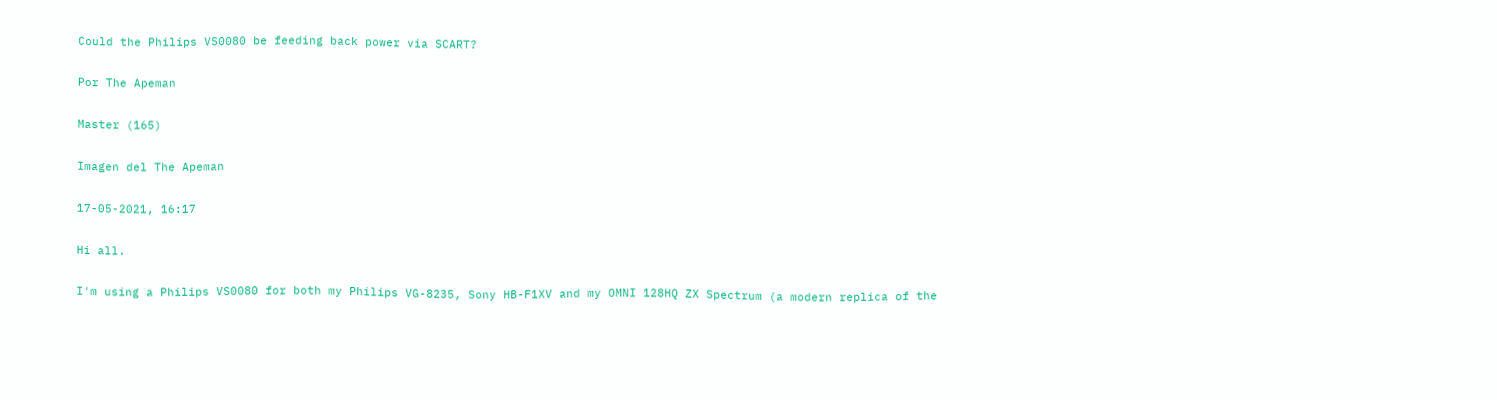Could the Philips VS0080 be feeding back power via SCART?

Por The Apeman

Master (165)

Imagen del The Apeman

17-05-2021, 16:17

Hi all.

I'm using a Philips VS0080 for both my Philips VG-8235, Sony HB-F1XV and my OMNI 128HQ ZX Spectrum (a modern replica of the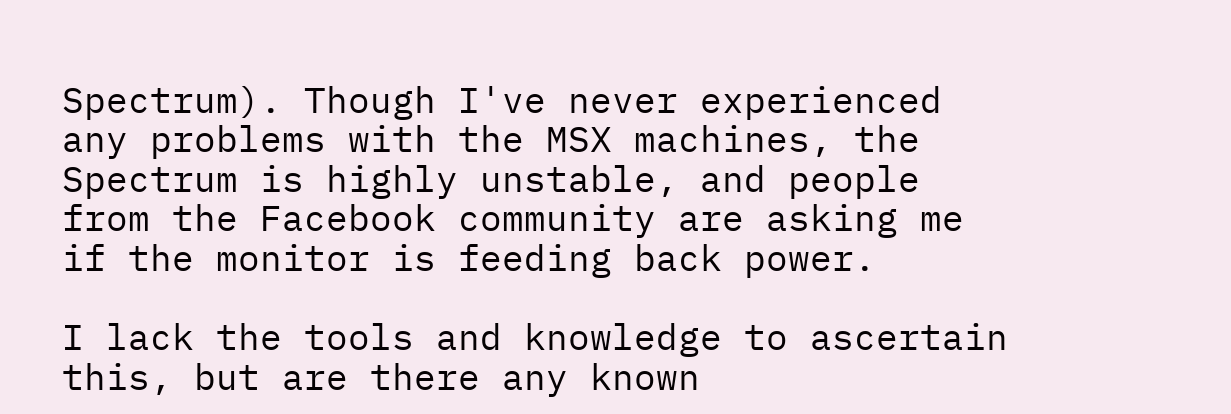Spectrum). Though I've never experienced any problems with the MSX machines, the Spectrum is highly unstable, and people from the Facebook community are asking me if the monitor is feeding back power.

I lack the tools and knowledge to ascertain this, but are there any known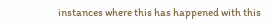instances where this has happened with this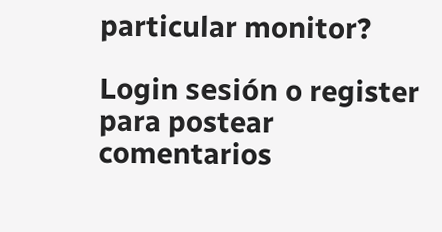particular monitor?

Login sesión o register para postear comentarios